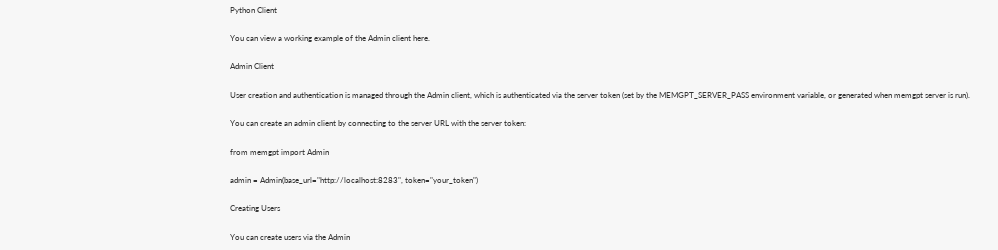Python Client

You can view a working example of the Admin client here.

Admin Client

User creation and authentication is managed through the Admin client, which is authenticated via the server token (set by the MEMGPT_SERVER_PASS environment variable, or generated when memgpt server is run).

You can create an admin client by connecting to the server URL with the server token:

from memgpt import Admin

admin = Admin(base_url="http://localhost:8283", token="your_token")

Creating Users

You can create users via the Admin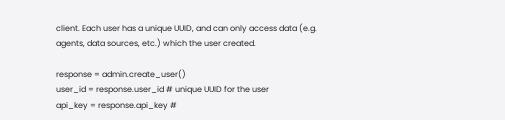client. Each user has a unique UUID, and can only access data (e.g. agents, data sources, etc.) which the user created.

response = admin.create_user()
user_id = response.user_id # unique UUID for the user
api_key = response.api_key #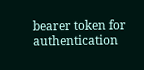bearer token for authentication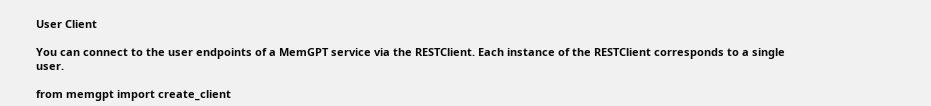User Client

You can connect to the user endpoints of a MemGPT service via the RESTClient. Each instance of the RESTClient corresponds to a single user.

from memgpt import create_client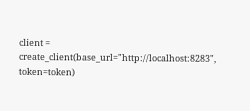client = create_client(base_url="http://localhost:8283", token=token)